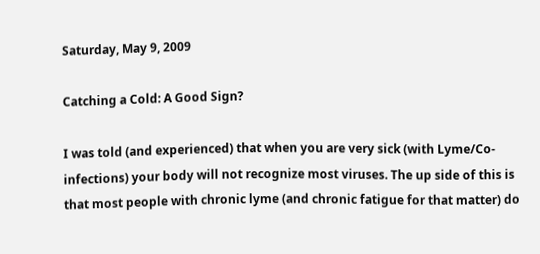Saturday, May 9, 2009

Catching a Cold: A Good Sign?

I was told (and experienced) that when you are very sick (with Lyme/Co-infections) your body will not recognize most viruses. The up side of this is that most people with chronic lyme (and chronic fatigue for that matter) do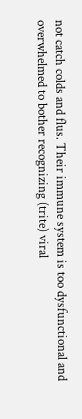not catch colds and flus. Their immune system is too dysfunctional and overwhelmed to bother recognizing (trite) viral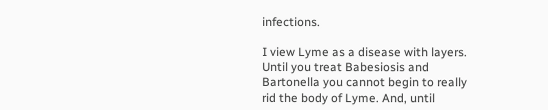infections.

I view Lyme as a disease with layers. Until you treat Babesiosis and Bartonella you cannot begin to really rid the body of Lyme. And, until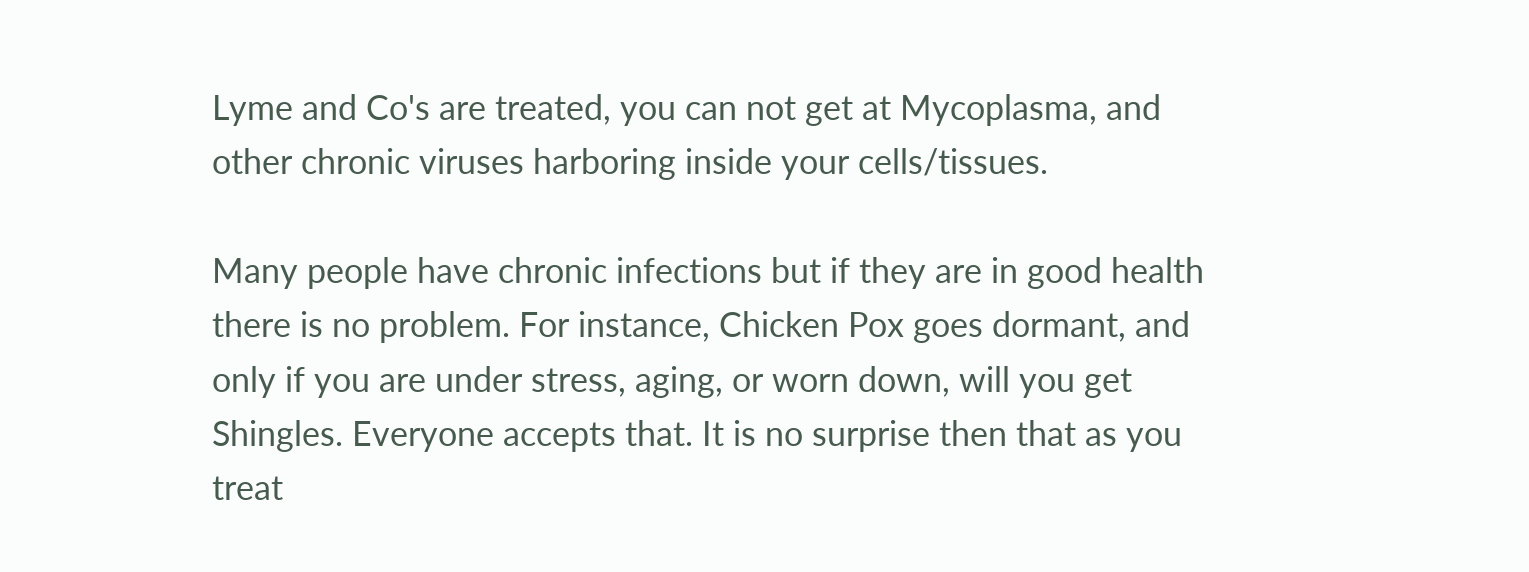Lyme and Co's are treated, you can not get at Mycoplasma, and other chronic viruses harboring inside your cells/tissues.

Many people have chronic infections but if they are in good health there is no problem. For instance, Chicken Pox goes dormant, and only if you are under stress, aging, or worn down, will you get Shingles. Everyone accepts that. It is no surprise then that as you treat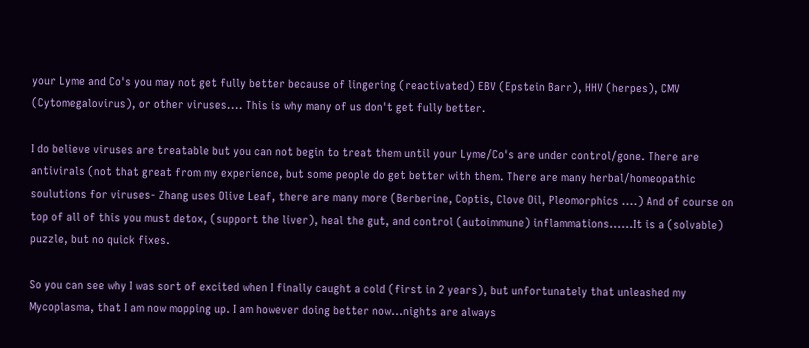your Lyme and Co's you may not get fully better because of lingering (reactivated) EBV (Epstein Barr), HHV (herpes), CMV (Cytomegalovirus), or other viruses.... This is why many of us don't get fully better.

I do believe viruses are treatable but you can not begin to treat them until your Lyme/Co's are under control/gone. There are antivirals (not that great from my experience, but some people do get better with them. There are many herbal/homeopathic soulutions for viruses- Zhang uses Olive Leaf, there are many more (Berberine, Coptis, Clove Oil, Pleomorphics ....) And of course on top of all of this you must detox, (support the liver), heal the gut, and control (autoimmune) inflammations......It is a (solvable) puzzle, but no quick fixes.

So you can see why I was sort of excited when I finally caught a cold (first in 2 years), but unfortunately that unleashed my Mycoplasma, that I am now mopping up. I am however doing better now...nights are always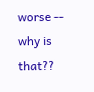worse -- why is that??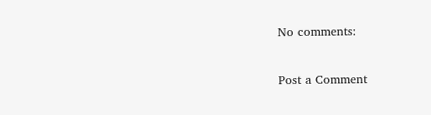No comments:

Post a Comment